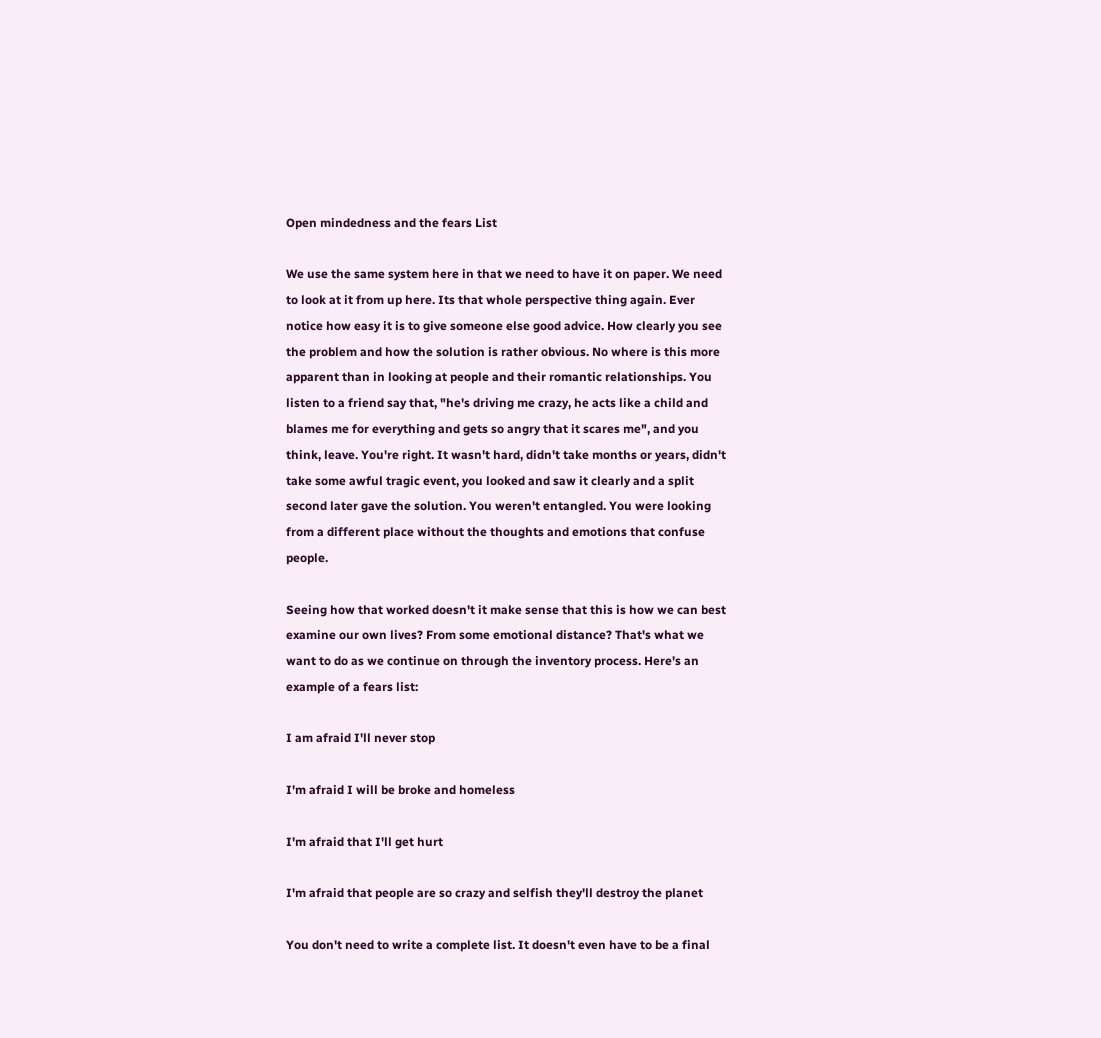Open mindedness and the fears List

We use the same system here in that we need to have it on paper. We need to look at it from up here. Its that whole perspective thing again. Ever notice how easy it is to give someone else good advice. How clearly you see the problem and how the solution is rather obvious. No where is this more apparent than in looking at people and their romantic relationships. You listen to a friend say that, "he's driving me crazy, he acts like a child and blames me for everything and gets so angry that it scares me", and you think, leave. You're right. It wasn't hard, didn't take months or years, didn't take some awful tragic event, you looked and saw it clearly and a split second later gave the solution. You weren't entangled. You were looking from a different place without the thoughts and emotions that confuse people.

Seeing how that worked doesn't it make sense that this is how we can best examine our own lives? From some emotional distance? That's what we want to do as we continue on through the inventory process. Here's an example of a fears list:

I am afraid I'll never stop

I'm afraid I will be broke and homeless

I'm afraid that I'll get hurt

I'm afraid that people are so crazy and selfish they'll destroy the planet

You don't need to write a complete list. It doesn't even have to be a final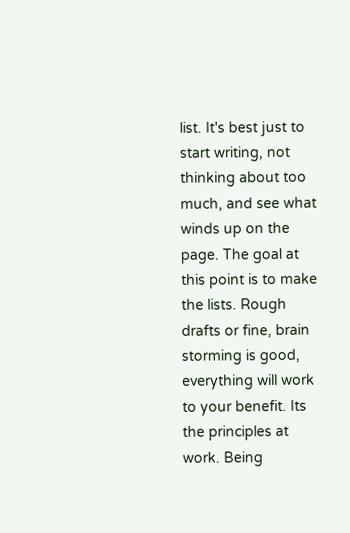list. It's best just to start writing, not thinking about too much, and see what winds up on the page. The goal at this point is to make the lists. Rough drafts or fine, brain storming is good, everything will work to your benefit. Its the principles at work. Being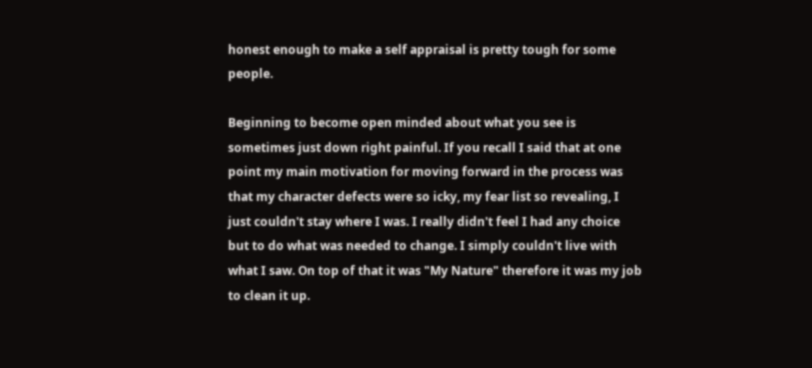honest enough to make a self appraisal is pretty tough for some people.

Beginning to become open minded about what you see is sometimes just down right painful. If you recall I said that at one point my main motivation for moving forward in the process was that my character defects were so icky, my fear list so revealing, I just couldn't stay where I was. I really didn't feel I had any choice but to do what was needed to change. I simply couldn't live with what I saw. On top of that it was "My Nature" therefore it was my job to clean it up.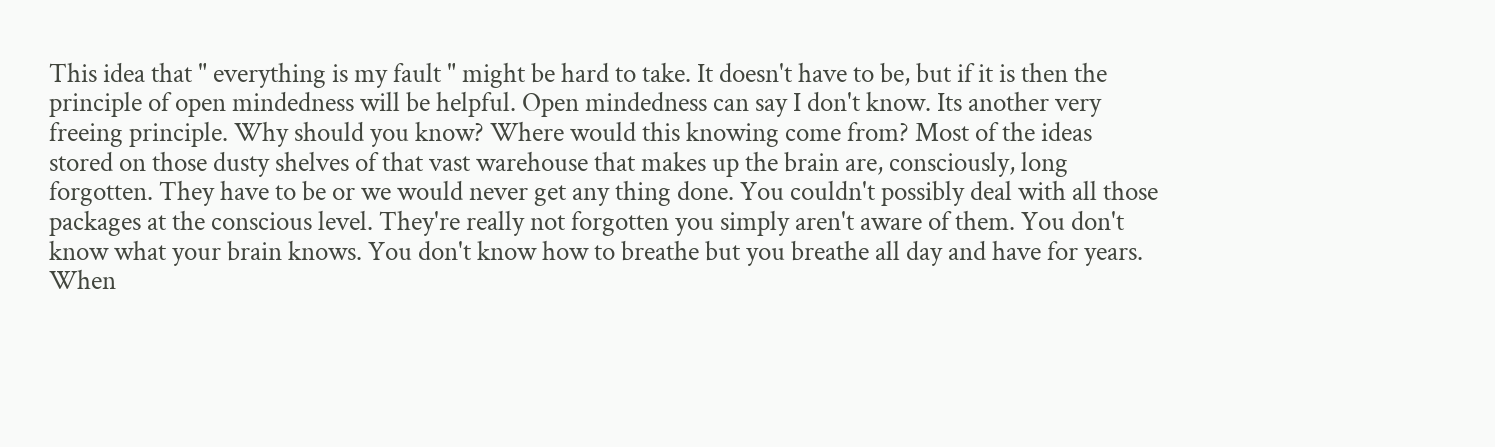This idea that " everything is my fault " might be hard to take. It doesn't have to be, but if it is then the principle of open mindedness will be helpful. Open mindedness can say I don't know. Its another very freeing principle. Why should you know? Where would this knowing come from? Most of the ideas stored on those dusty shelves of that vast warehouse that makes up the brain are, consciously, long forgotten. They have to be or we would never get any thing done. You couldn't possibly deal with all those packages at the conscious level. They're really not forgotten you simply aren't aware of them. You don't know what your brain knows. You don't know how to breathe but you breathe all day and have for years. When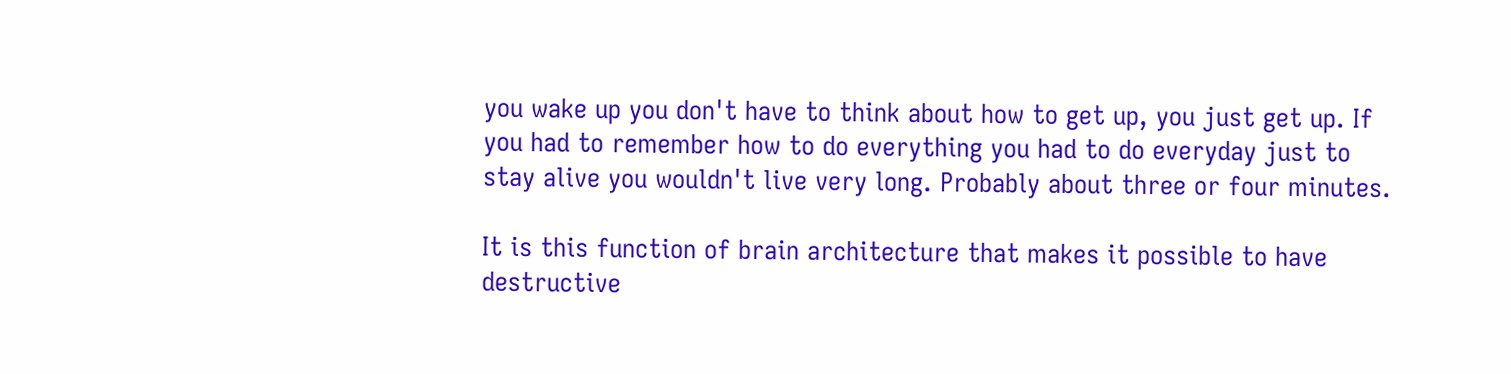you wake up you don't have to think about how to get up, you just get up. If you had to remember how to do everything you had to do everyday just to stay alive you wouldn't live very long. Probably about three or four minutes.

It is this function of brain architecture that makes it possible to have destructive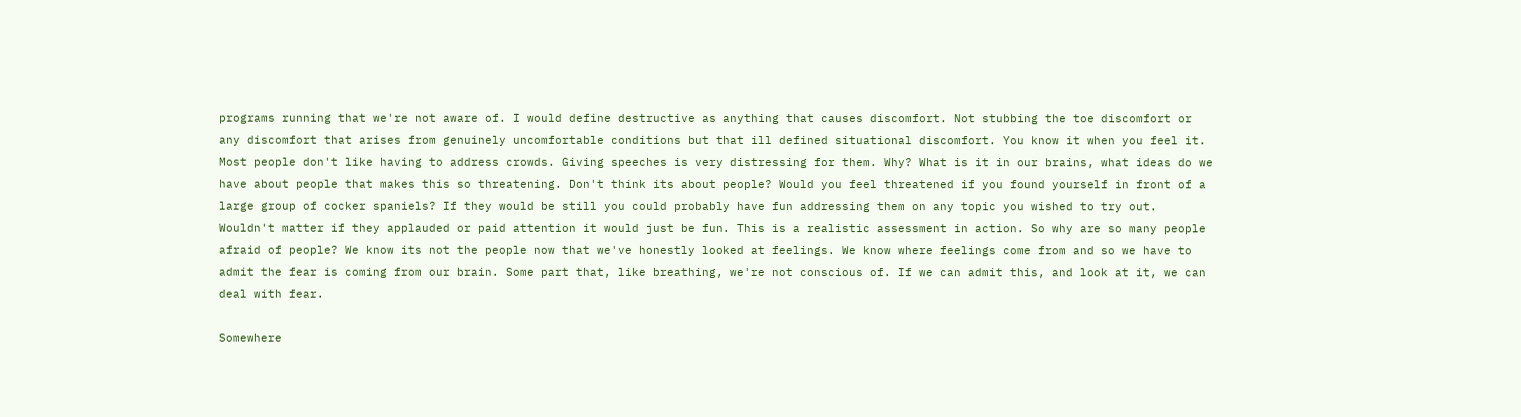programs running that we're not aware of. I would define destructive as anything that causes discomfort. Not stubbing the toe discomfort or any discomfort that arises from genuinely uncomfortable conditions but that ill defined situational discomfort. You know it when you feel it. Most people don't like having to address crowds. Giving speeches is very distressing for them. Why? What is it in our brains, what ideas do we have about people that makes this so threatening. Don't think its about people? Would you feel threatened if you found yourself in front of a large group of cocker spaniels? If they would be still you could probably have fun addressing them on any topic you wished to try out. Wouldn't matter if they applauded or paid attention it would just be fun. This is a realistic assessment in action. So why are so many people afraid of people? We know its not the people now that we've honestly looked at feelings. We know where feelings come from and so we have to admit the fear is coming from our brain. Some part that, like breathing, we're not conscious of. If we can admit this, and look at it, we can deal with fear.

Somewhere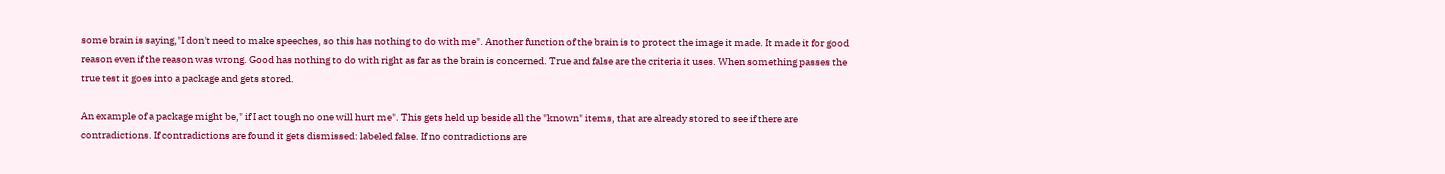some brain is saying,"I don't need to make speeches, so this has nothing to do with me". Another function of the brain is to protect the image it made. It made it for good reason even if the reason was wrong. Good has nothing to do with right as far as the brain is concerned. True and false are the criteria it uses. When something passes the true test it goes into a package and gets stored.

An example of a package might be," if I act tough no one will hurt me". This gets held up beside all the "known" items, that are already stored to see if there are contradictions. If contradictions are found it gets dismissed: labeled false. If no contradictions are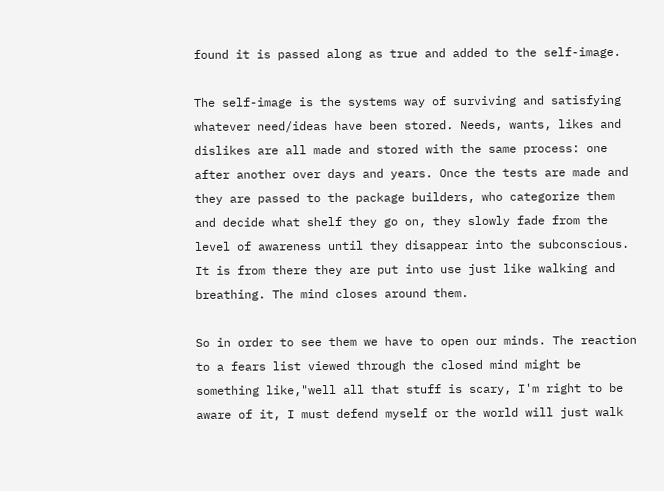found it is passed along as true and added to the self-image.

The self-image is the systems way of surviving and satisfying whatever need/ideas have been stored. Needs, wants, likes and dislikes are all made and stored with the same process: one after another over days and years. Once the tests are made and they are passed to the package builders, who categorize them and decide what shelf they go on, they slowly fade from the level of awareness until they disappear into the subconscious. It is from there they are put into use just like walking and breathing. The mind closes around them.

So in order to see them we have to open our minds. The reaction to a fears list viewed through the closed mind might be something like,"well all that stuff is scary, I'm right to be aware of it, I must defend myself or the world will just walk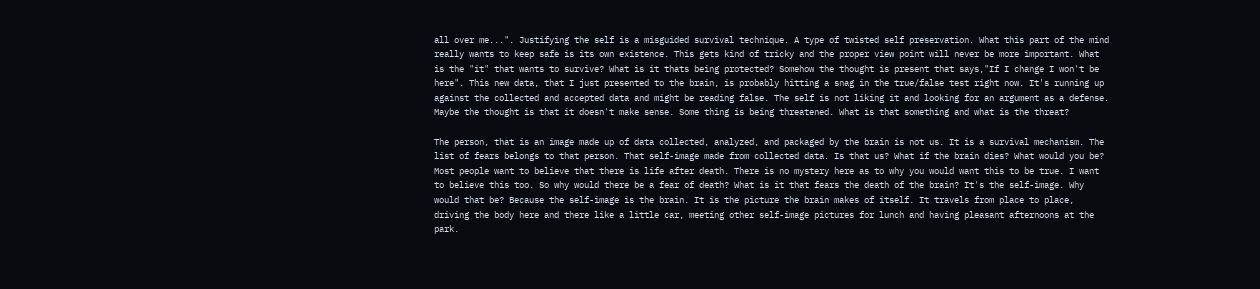all over me...". Justifying the self is a misguided survival technique. A type of twisted self preservation. What this part of the mind really wants to keep safe is its own existence. This gets kind of tricky and the proper view point will never be more important. What is the "it" that wants to survive? What is it thats being protected? Somehow the thought is present that says,"If I change I won't be here". This new data, that I just presented to the brain, is probably hitting a snag in the true/false test right now. It's running up against the collected and accepted data and might be reading false. The self is not liking it and looking for an argument as a defense. Maybe the thought is that it doesn't make sense. Some thing is being threatened. What is that something and what is the threat?

The person, that is an image made up of data collected, analyzed, and packaged by the brain is not us. It is a survival mechanism. The list of fears belongs to that person. That self-image made from collected data. Is that us? What if the brain dies? What would you be? Most people want to believe that there is life after death. There is no mystery here as to why you would want this to be true. I want to believe this too. So why would there be a fear of death? What is it that fears the death of the brain? It's the self-image. Why would that be? Because the self-image is the brain. It is the picture the brain makes of itself. It travels from place to place, driving the body here and there like a little car, meeting other self-image pictures for lunch and having pleasant afternoons at the park.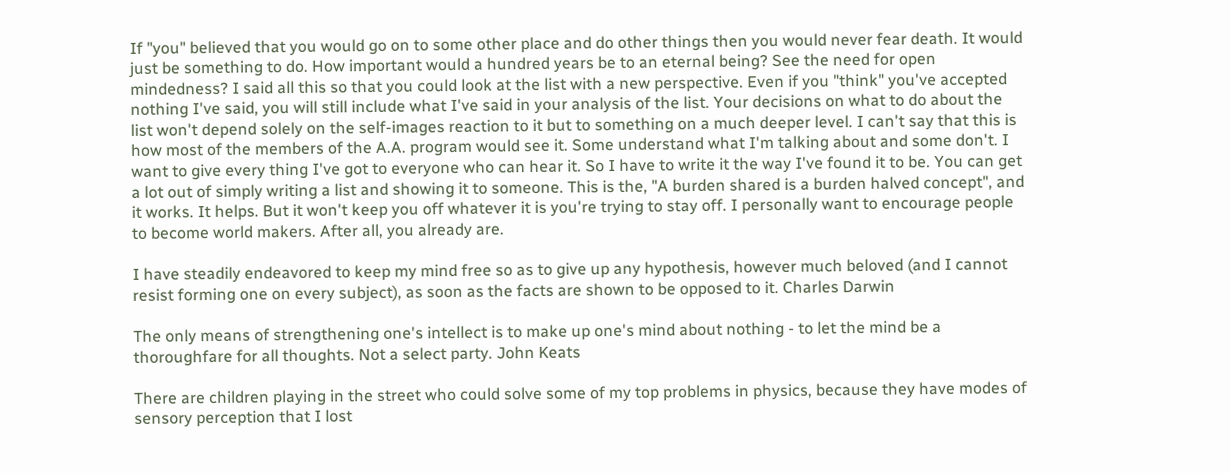If "you" believed that you would go on to some other place and do other things then you would never fear death. It would just be something to do. How important would a hundred years be to an eternal being? See the need for open mindedness? I said all this so that you could look at the list with a new perspective. Even if you "think" you've accepted nothing I've said, you will still include what I've said in your analysis of the list. Your decisions on what to do about the list won't depend solely on the self-images reaction to it but to something on a much deeper level. I can't say that this is how most of the members of the A.A. program would see it. Some understand what I'm talking about and some don't. I want to give every thing I've got to everyone who can hear it. So I have to write it the way I've found it to be. You can get a lot out of simply writing a list and showing it to someone. This is the, "A burden shared is a burden halved concept", and it works. It helps. But it won't keep you off whatever it is you're trying to stay off. I personally want to encourage people to become world makers. After all, you already are.

I have steadily endeavored to keep my mind free so as to give up any hypothesis, however much beloved (and I cannot resist forming one on every subject), as soon as the facts are shown to be opposed to it. Charles Darwin

The only means of strengthening one's intellect is to make up one's mind about nothing - to let the mind be a thoroughfare for all thoughts. Not a select party. John Keats

There are children playing in the street who could solve some of my top problems in physics, because they have modes of sensory perception that I lost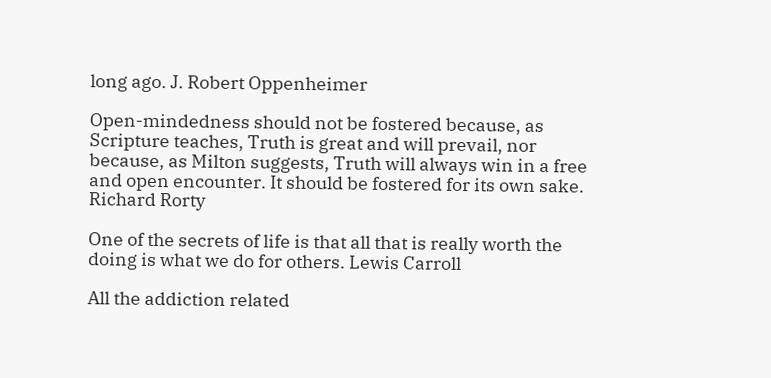long ago. J. Robert Oppenheimer

Open-mindedness should not be fostered because, as Scripture teaches, Truth is great and will prevail, nor because, as Milton suggests, Truth will always win in a free and open encounter. It should be fostered for its own sake. Richard Rorty

One of the secrets of life is that all that is really worth the doing is what we do for others. Lewis Carroll

All the addiction related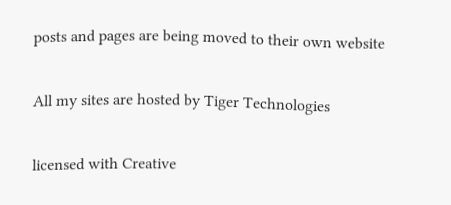posts and pages are being moved to their own website

All my sites are hosted by Tiger Technologies

licensed with Creative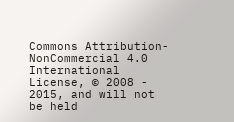Commons Attribution-NonCommercial 4.0 International License, © 2008 - 2015, and will not be held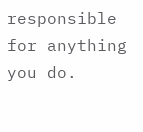responsible for anything you do.